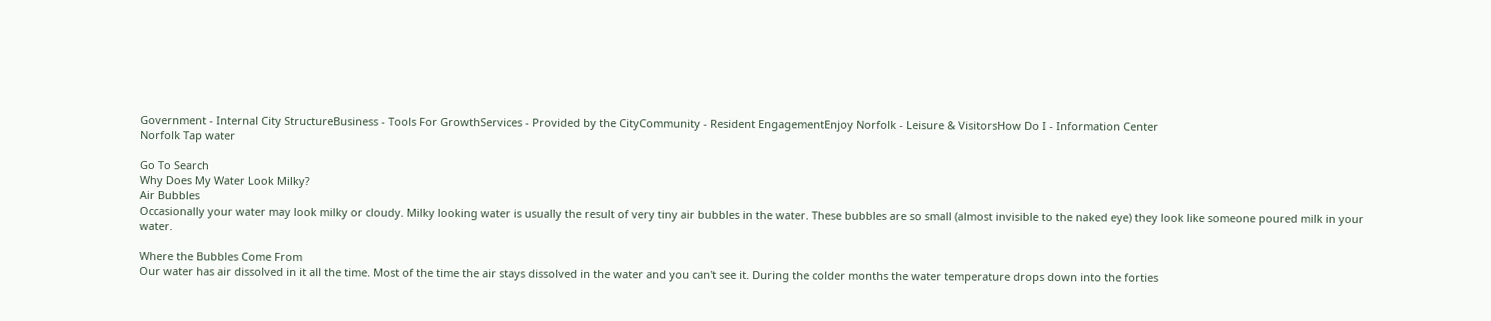Government - Internal City StructureBusiness - Tools For GrowthServices - Provided by the CityCommunity - Resident EngagementEnjoy Norfolk - Leisure & VisitorsHow Do I - Information Center
Norfolk Tap water

Go To Search
Why Does My Water Look Milky?
Air Bubbles
Occasionally your water may look milky or cloudy. Milky looking water is usually the result of very tiny air bubbles in the water. These bubbles are so small (almost invisible to the naked eye) they look like someone poured milk in your water.

Where the Bubbles Come From
Our water has air dissolved in it all the time. Most of the time the air stays dissolved in the water and you can't see it. During the colder months the water temperature drops down into the forties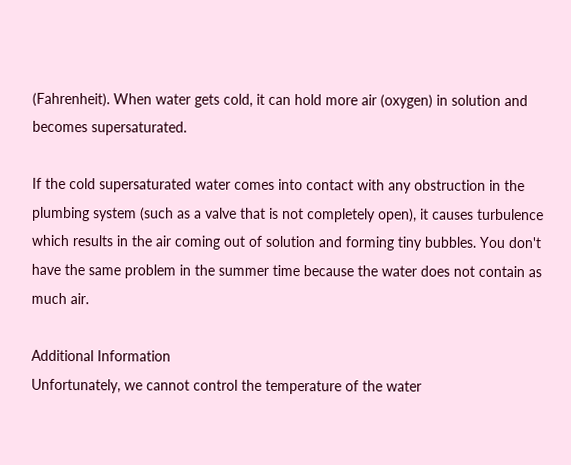(Fahrenheit). When water gets cold, it can hold more air (oxygen) in solution and becomes supersaturated.

If the cold supersaturated water comes into contact with any obstruction in the plumbing system (such as a valve that is not completely open), it causes turbulence which results in the air coming out of solution and forming tiny bubbles. You don't have the same problem in the summer time because the water does not contain as much air.

Additional Information
Unfortunately, we cannot control the temperature of the water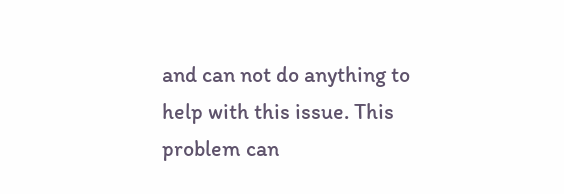and can not do anything to help with this issue. This problem can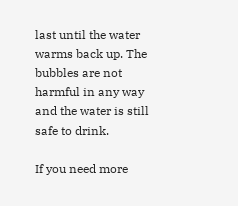last until the water warms back up. The bubbles are not harmful in any way and the water is still safe to drink.

If you need more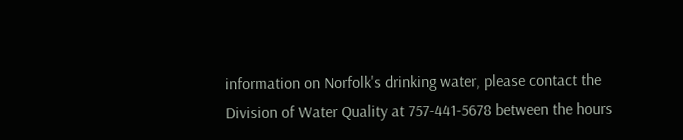information on Norfolk's drinking water, please contact the Division of Water Quality at 757-441-5678 between the hours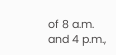of 8 a.m. and 4 p.m.,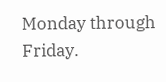Monday through Friday.